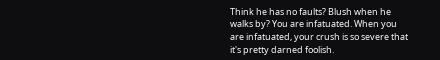Think he has no faults? Blush when he walks by? You are infatuated. When you are infatuated, your crush is so severe that it's pretty darned foolish.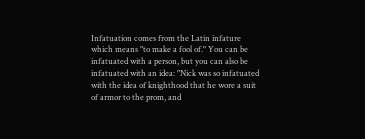Infatuation comes from the Latin infature which means "to make a fool of." You can be infatuated with a person, but you can also be infatuated with an idea: "Nick was so infatuated with the idea of knighthood that he wore a suit of armor to the prom, and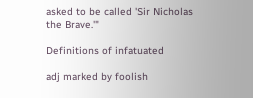asked to be called 'Sir Nicholas the Brave.'"

Definitions of infatuated

adj marked by foolish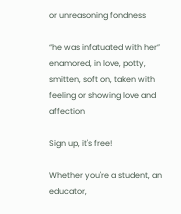or unreasoning fondness

“he was infatuated with her”
enamored, in love, potty, smitten, soft on, taken with
feeling or showing love and affection

Sign up, it's free!

Whether you're a student, an educator,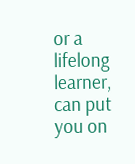or a lifelong learner, can put you on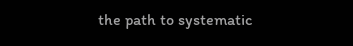the path to systematic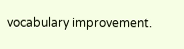vocabulary improvement.